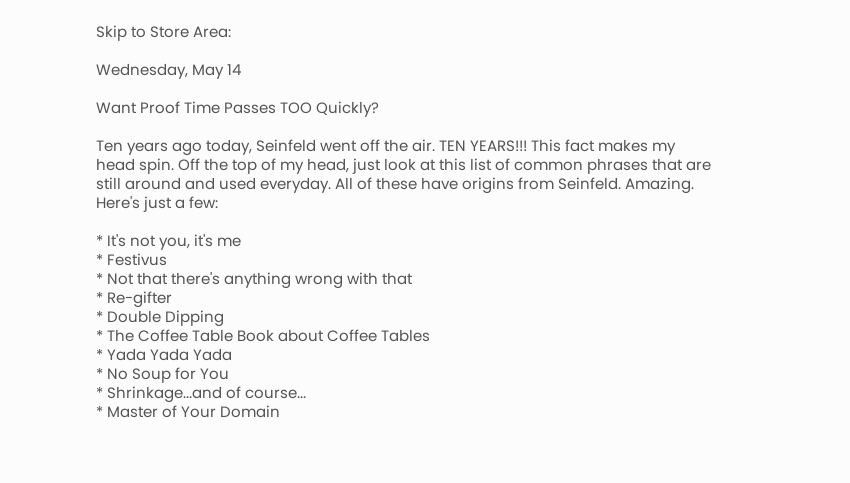Skip to Store Area:

Wednesday, May 14

Want Proof Time Passes TOO Quickly?

Ten years ago today, Seinfeld went off the air. TEN YEARS!!! This fact makes my head spin. Off the top of my head, just look at this list of common phrases that are still around and used everyday. All of these have origins from Seinfeld. Amazing. Here's just a few:

* It's not you, it's me
* Festivus
* Not that there's anything wrong with that
* Re-gifter
* Double Dipping
* The Coffee Table Book about Coffee Tables
* Yada Yada Yada
* No Soup for You
* Shrinkage...and of course...
* Master of Your Domain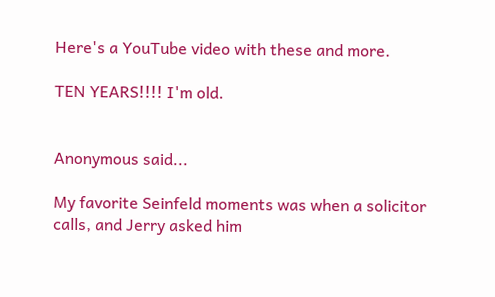Here's a YouTube video with these and more.

TEN YEARS!!!! I'm old.


Anonymous said...

My favorite Seinfeld moments was when a solicitor calls, and Jerry asked him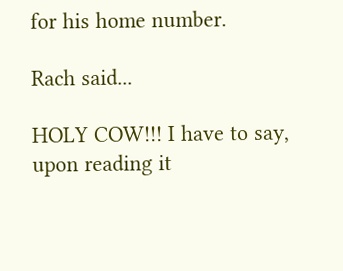for his home number.

Rach said...

HOLY COW!!! I have to say, upon reading it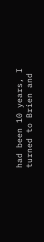had been 10 years, I turned to Brien and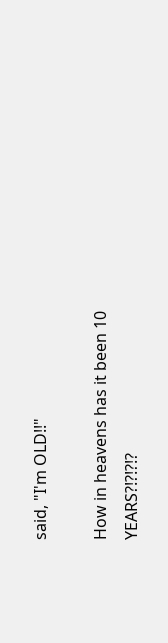said, "I'm OLD!!"

How in heavens has it been 10 YEARS?!?!?!?